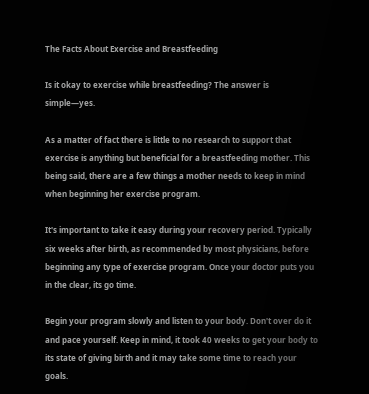The Facts About Exercise and Breastfeeding

Is it okay to exercise while breastfeeding? The answer is simple—yes.

As a matter of fact there is little to no research to support that exercise is anything but beneficial for a breastfeeding mother. This being said, there are a few things a mother needs to keep in mind when beginning her exercise program.

It's important to take it easy during your recovery period. Typically six weeks after birth, as recommended by most physicians, before beginning any type of exercise program. Once your doctor puts you in the clear, its go time.

Begin your program slowly and listen to your body. Don't over do it and pace yourself. Keep in mind, it took 40 weeks to get your body to its state of giving birth and it may take some time to reach your goals.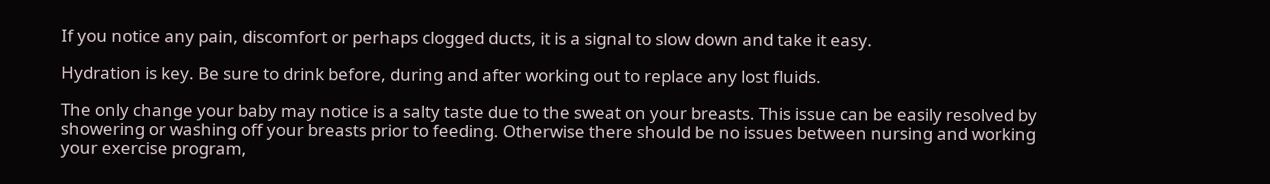If you notice any pain, discomfort or perhaps clogged ducts, it is a signal to slow down and take it easy.

Hydration is key. Be sure to drink before, during and after working out to replace any lost fluids.

The only change your baby may notice is a salty taste due to the sweat on your breasts. This issue can be easily resolved by showering or washing off your breasts prior to feeding. Otherwise there should be no issues between nursing and working your exercise program,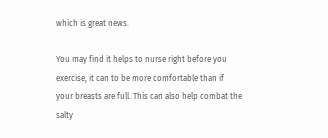which is great news.

You may find it helps to nurse right before you exercise, it can to be more comfortable than if your breasts are full. This can also help combat the salty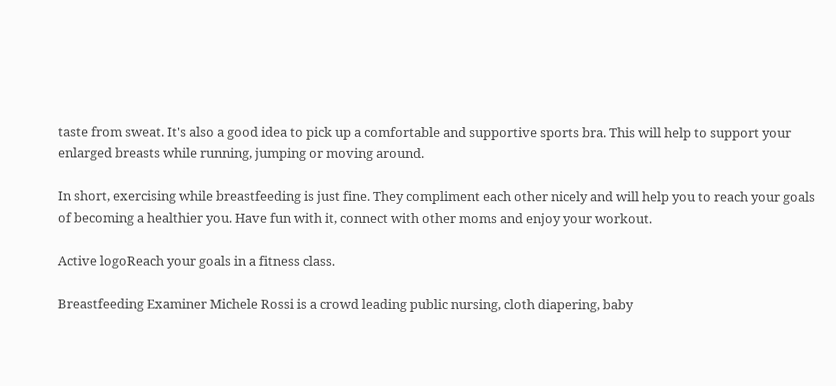taste from sweat. It's also a good idea to pick up a comfortable and supportive sports bra. This will help to support your enlarged breasts while running, jumping or moving around.

In short, exercising while breastfeeding is just fine. They compliment each other nicely and will help you to reach your goals of becoming a healthier you. Have fun with it, connect with other moms and enjoy your workout.

Active logoReach your goals in a fitness class.

Breastfeeding Examiner Michele Rossi is a crowd leading public nursing, cloth diapering, baby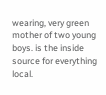wearing, very green mother of two young boys. is the inside source for everything local.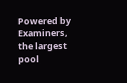Powered by Examiners, the largest pool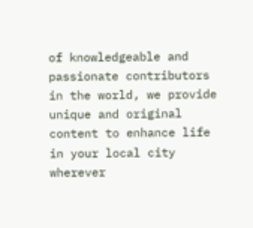of knowledgeable and passionate contributors in the world, we provide unique and original content to enhance life in your local city wherever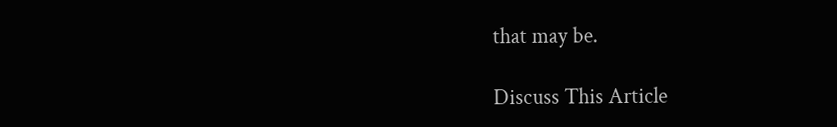that may be.

Discuss This Article